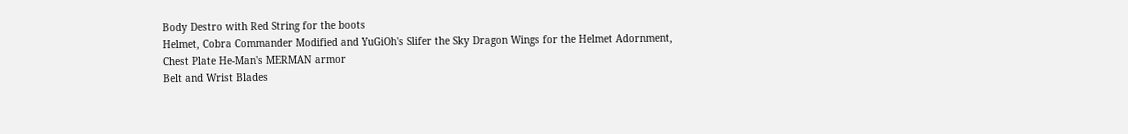Body Destro with Red String for the boots
Helmet, Cobra Commander Modified and YuGiOh's Slifer the Sky Dragon Wings for the Helmet Adornment,
Chest Plate He-Man's MERMAN armor
Belt and Wrist Blades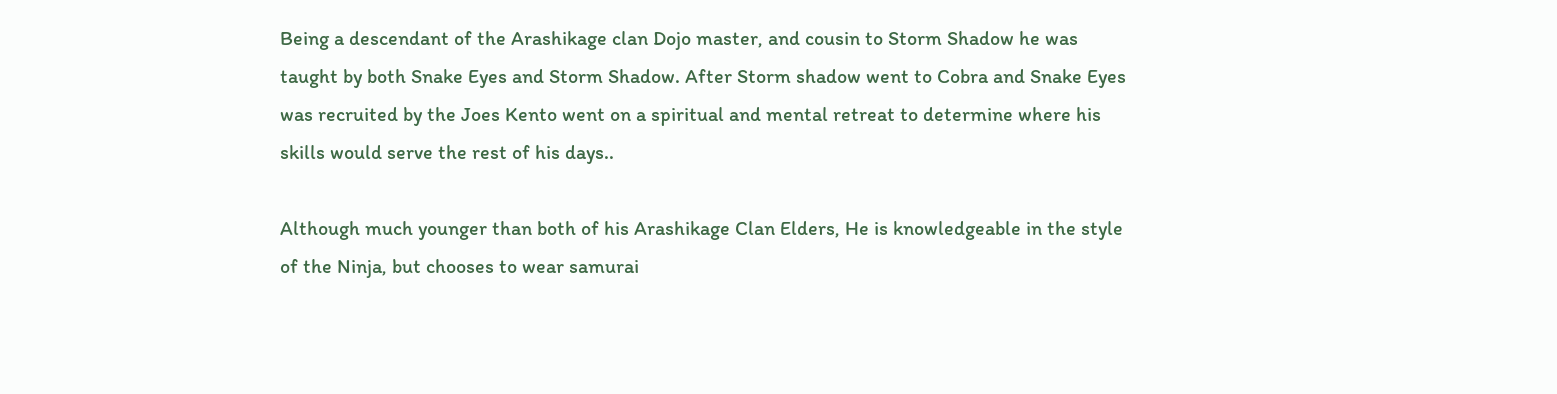Being a descendant of the Arashikage clan Dojo master, and cousin to Storm Shadow he was taught by both Snake Eyes and Storm Shadow. After Storm shadow went to Cobra and Snake Eyes was recruited by the Joes Kento went on a spiritual and mental retreat to determine where his skills would serve the rest of his days..

Although much younger than both of his Arashikage Clan Elders, He is knowledgeable in the style of the Ninja, but chooses to wear samurai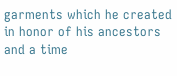garments which he created in honor of his ancestors and a time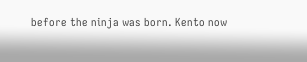before the ninja was born. Kento now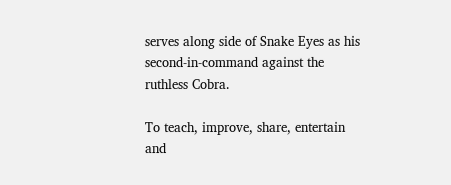serves along side of Snake Eyes as his second-in-command against the ruthless Cobra.

To teach, improve, share, entertain and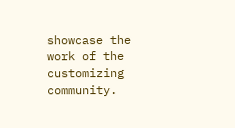showcase the work of the customizing community.